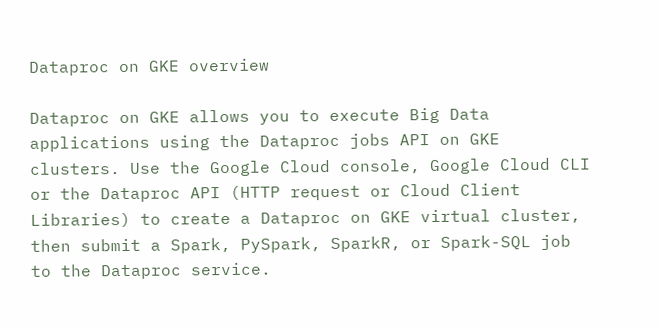Dataproc on GKE overview

Dataproc on GKE allows you to execute Big Data applications using the Dataproc jobs API on GKE clusters. Use the Google Cloud console, Google Cloud CLI or the Dataproc API (HTTP request or Cloud Client Libraries) to create a Dataproc on GKE virtual cluster, then submit a Spark, PySpark, SparkR, or Spark-SQL job to the Dataproc service.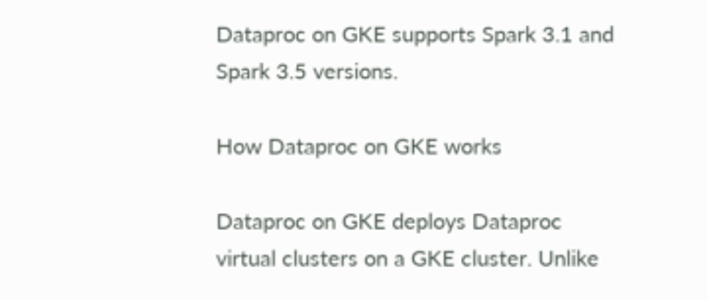Dataproc on GKE supports Spark 3.1 and Spark 3.5 versions.

How Dataproc on GKE works

Dataproc on GKE deploys Dataproc virtual clusters on a GKE cluster. Unlike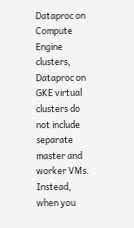Dataproc on Compute Engine clusters, Dataproc on GKE virtual clusters do not include separate master and worker VMs. Instead, when you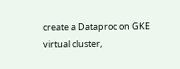create a Dataproc on GKE virtual cluster,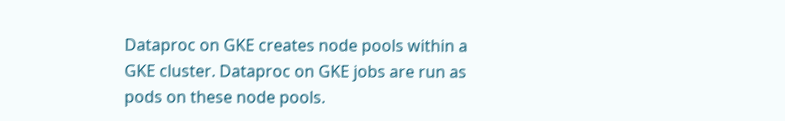Dataproc on GKE creates node pools within a GKE cluster. Dataproc on GKE jobs are run as pods on these node pools.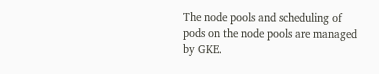The node pools and scheduling of pods on the node pools are managed by GKE.